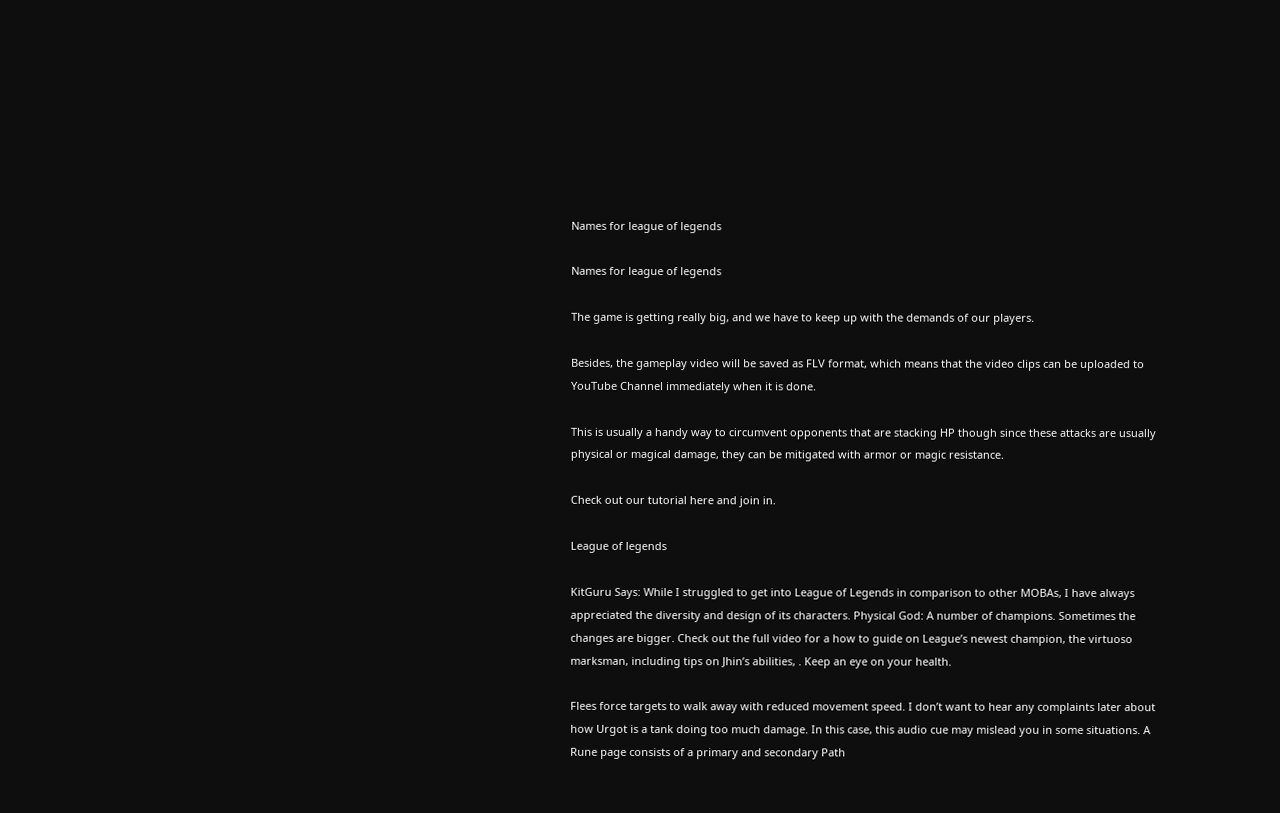Names for league of legends

Names for league of legends

The game is getting really big, and we have to keep up with the demands of our players.

Besides, the gameplay video will be saved as FLV format, which means that the video clips can be uploaded to YouTube Channel immediately when it is done.

This is usually a handy way to circumvent opponents that are stacking HP though since these attacks are usually physical or magical damage, they can be mitigated with armor or magic resistance.

Check out our tutorial here and join in.

League of legends

KitGuru Says: While I struggled to get into League of Legends in comparison to other MOBAs, I have always appreciated the diversity and design of its characters. Physical God: A number of champions. Sometimes the changes are bigger. Check out the full video for a how to guide on League’s newest champion, the virtuoso marksman, including tips on Jhin’s abilities, . Keep an eye on your health.

Flees force targets to walk away with reduced movement speed. I don’t want to hear any complaints later about how Urgot is a tank doing too much damage. In this case, this audio cue may mislead you in some situations. A Rune page consists of a primary and secondary Path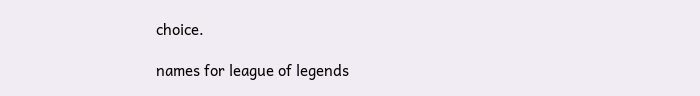choice.

names for league of legends